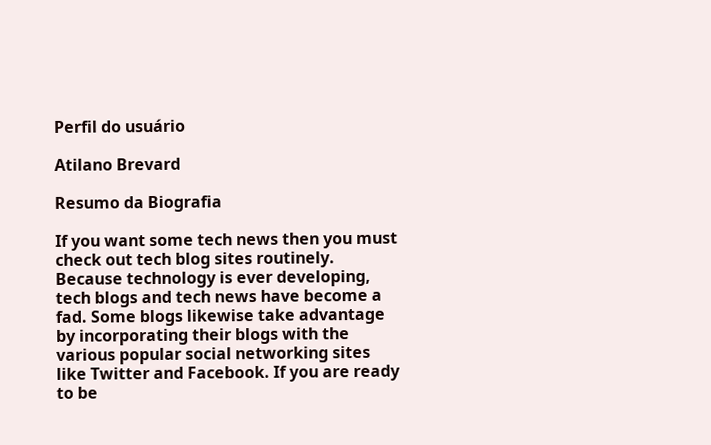Perfil do usuário

Atilano Brevard

Resumo da Biografia

If you want some tech news then you must check out tech blog sites routinely. Because technology is ever developing, tech blogs and tech news have become a fad. Some blogs likewise take advantage by incorporating their blogs with the various popular social networking sites like Twitter and Facebook. If you are ready to be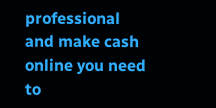professional and make cash online you need to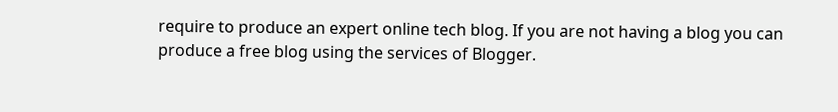require to produce an expert online tech blog. If you are not having a blog you can produce a free blog using the services of Blogger.